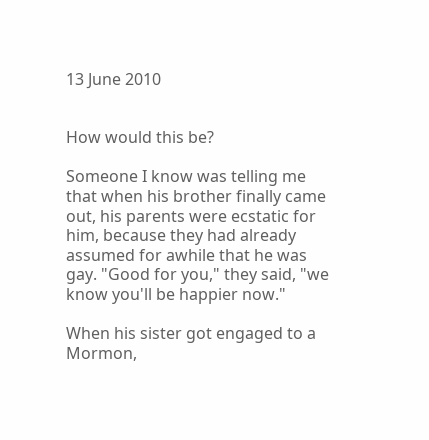13 June 2010


How would this be?

Someone I know was telling me that when his brother finally came out, his parents were ecstatic for him, because they had already assumed for awhile that he was gay. "Good for you," they said, "we know you'll be happier now."

When his sister got engaged to a Mormon,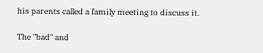his parents called a family meeting to discuss it.

The "bad" and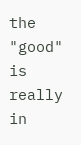the "good" is really in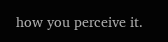how you perceive it.